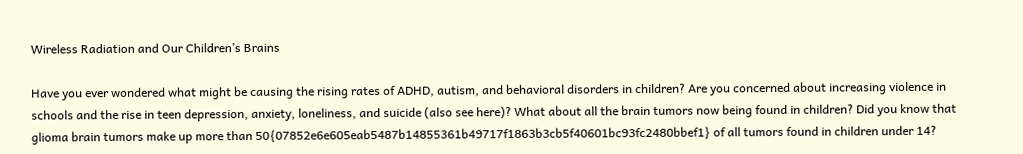Wireless Radiation and Our Children’s Brains

Have you ever wondered what might be causing the rising rates of ADHD, autism, and behavioral disorders in children? Are you concerned about increasing violence in schools and the rise in teen depression, anxiety, loneliness, and suicide (also see here)? What about all the brain tumors now being found in children? Did you know that glioma brain tumors make up more than 50{07852e6e605eab5487b14855361b49717f1863b3cb5f40601bc93fc2480bbef1} of all tumors found in children under 14?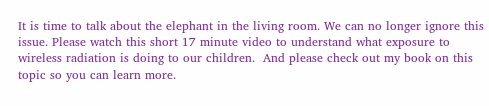It is time to talk about the elephant in the living room. We can no longer ignore this issue. Please watch this short 17 minute video to understand what exposure to wireless radiation is doing to our children.  And please check out my book on this topic so you can learn more.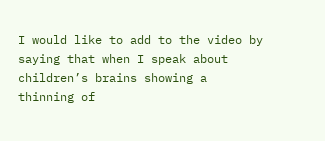I would like to add to the video by saying that when I speak about children’s brains showing a thinning of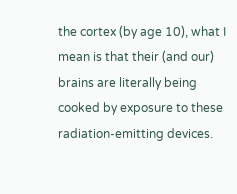the cortex (by age 10), what I mean is that their (and our) brains are literally being cooked by exposure to these radiation-emitting devices.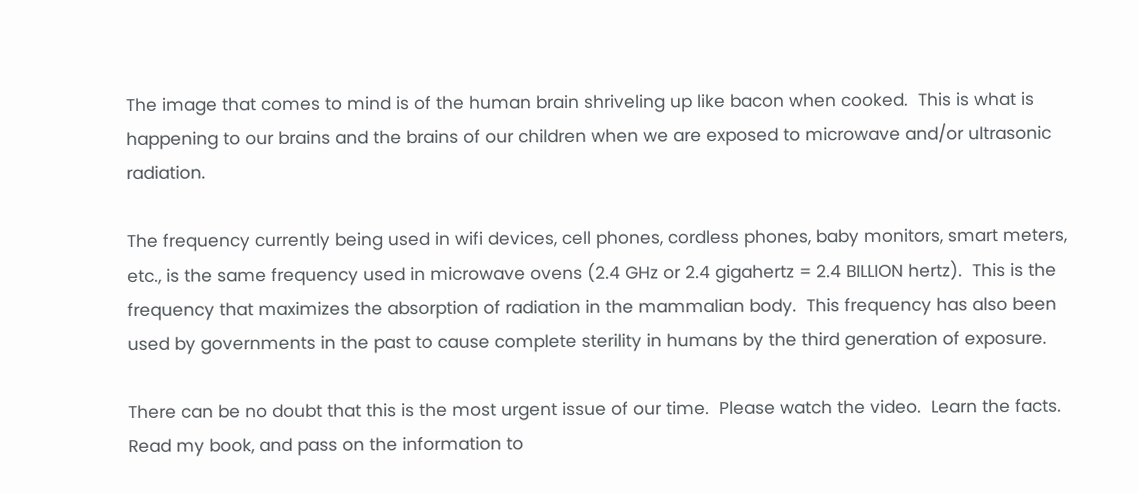The image that comes to mind is of the human brain shriveling up like bacon when cooked.  This is what is happening to our brains and the brains of our children when we are exposed to microwave and/or ultrasonic radiation.

The frequency currently being used in wifi devices, cell phones, cordless phones, baby monitors, smart meters, etc., is the same frequency used in microwave ovens (2.4 GHz or 2.4 gigahertz = 2.4 BILLION hertz).  This is the frequency that maximizes the absorption of radiation in the mammalian body.  This frequency has also been used by governments in the past to cause complete sterility in humans by the third generation of exposure.

There can be no doubt that this is the most urgent issue of our time.  Please watch the video.  Learn the facts.  Read my book, and pass on the information to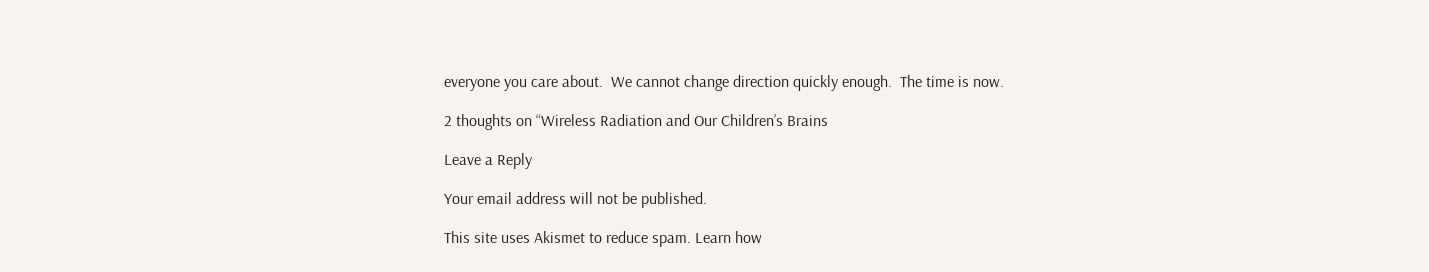everyone you care about.  We cannot change direction quickly enough.  The time is now.

2 thoughts on “Wireless Radiation and Our Children’s Brains

Leave a Reply

Your email address will not be published.

This site uses Akismet to reduce spam. Learn how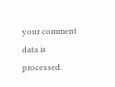your comment data is processed.